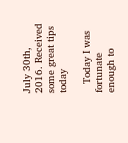July 30th, 2016. Received some great tips today

   Today I was fortunate enough to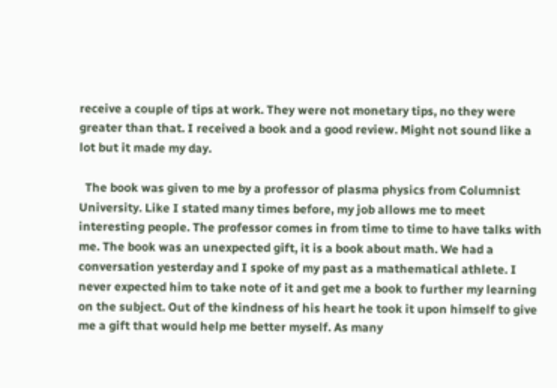receive a couple of tips at work. They were not monetary tips, no they were greater than that. I received a book and a good review. Might not sound like a lot but it made my day.

  The book was given to me by a professor of plasma physics from Columnist University. Like I stated many times before, my job allows me to meet interesting people. The professor comes in from time to time to have talks with me. The book was an unexpected gift, it is a book about math. We had a conversation yesterday and I spoke of my past as a mathematical athlete. I never expected him to take note of it and get me a book to further my learning on the subject. Out of the kindness of his heart he took it upon himself to give me a gift that would help me better myself. As many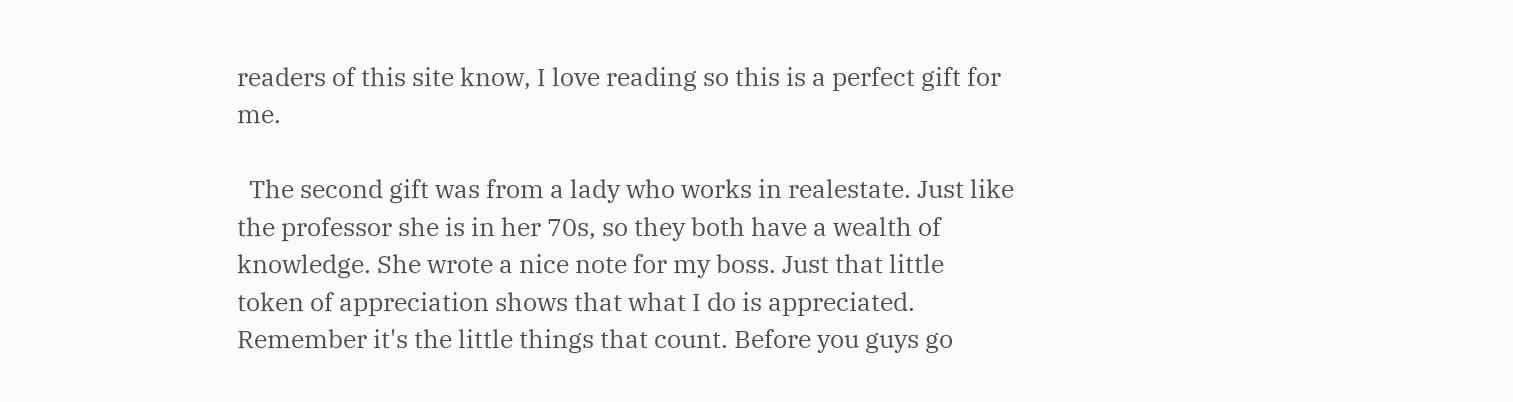readers of this site know, I love reading so this is a perfect gift for me.

  The second gift was from a lady who works in realestate. Just like the professor she is in her 70s, so they both have a wealth of knowledge. She wrote a nice note for my boss. Just that little token of appreciation shows that what I do is appreciated. Remember it's the little things that count. Before you guys go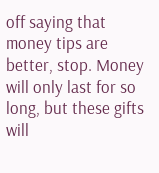off saying that money tips are better, stop. Money will only last for so long, but these gifts will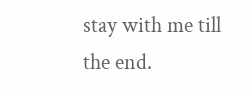stay with me till the end.